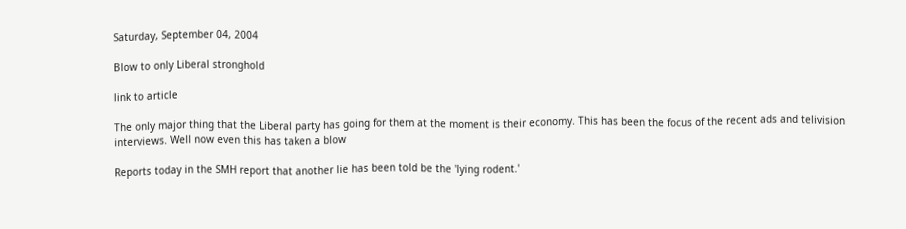Saturday, September 04, 2004

Blow to only Liberal stronghold

link to article

The only major thing that the Liberal party has going for them at the moment is their economy. This has been the focus of the recent ads and telivision interviews. Well now even this has taken a blow

Reports today in the SMH report that another lie has been told be the 'lying rodent.'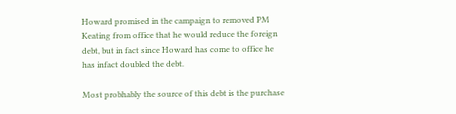Howard promised in the campaign to removed PM Keating from office that he would reduce the foreign debt, but in fact since Howard has come to office he has infact doubled the debt.

Most probhably the source of this debt is the purchase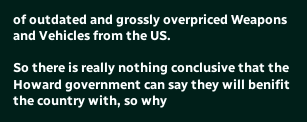of outdated and grossly overpriced Weapons and Vehicles from the US.

So there is really nothing conclusive that the Howard government can say they will benifit the country with, so why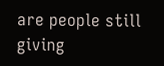are people still giving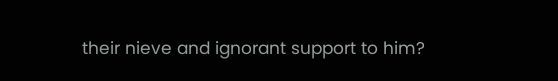their nieve and ignorant support to him?